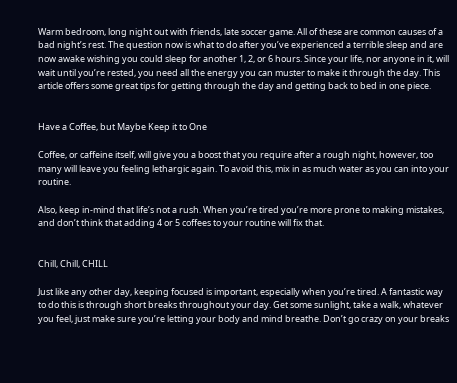Warm bedroom, long night out with friends, late soccer game. All of these are common causes of a bad night’s rest. The question now is what to do after you’ve experienced a terrible sleep and are now awake wishing you could sleep for another 1, 2, or 6 hours. Since your life, nor anyone in it, will wait until you’re rested, you need all the energy you can muster to make it through the day. This article offers some great tips for getting through the day and getting back to bed in one piece.


Have a Coffee, but Maybe Keep it to One

Coffee, or caffeine itself, will give you a boost that you require after a rough night, however, too many will leave you feeling lethargic again. To avoid this, mix in as much water as you can into your routine.

Also, keep in-mind that life’s not a rush. When you’re tired you’re more prone to making mistakes, and don’t think that adding 4 or 5 coffees to your routine will fix that.


Chill, Chill, CHILL

Just like any other day, keeping focused is important, especially when you’re tired. A fantastic way to do this is through short breaks throughout your day. Get some sunlight, take a walk, whatever you feel, just make sure you’re letting your body and mind breathe. Don’t go crazy on your breaks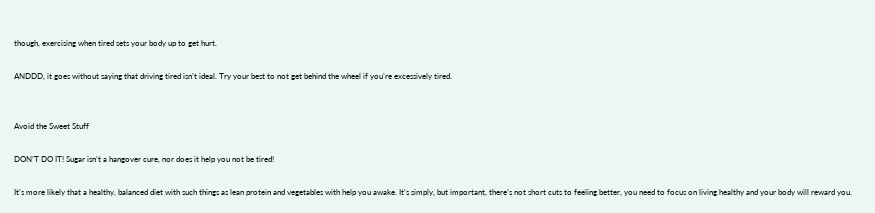though, exercising when tired sets your body up to get hurt.

ANDDD, it goes without saying that driving tired isn’t ideal. Try your best to not get behind the wheel if you’re excessively tired.


Avoid the Sweet Stuff

DON’T DO IT! Sugar isn’t a hangover cure, nor does it help you not be tired!

It’s more likely that a healthy, balanced diet with such things as lean protein and vegetables with help you awake. It’s simply, but important, there’s not short cuts to feeling better, you need to focus on living healthy and your body will reward you.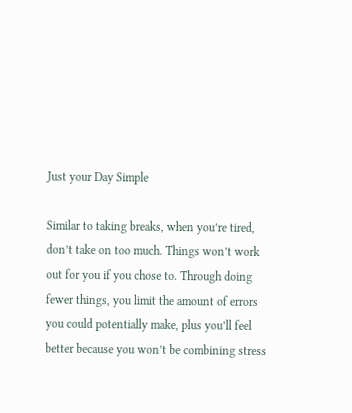Just your Day Simple

Similar to taking breaks, when you’re tired, don’t take on too much. Things won’t work out for you if you chose to. Through doing fewer things, you limit the amount of errors you could potentially make, plus you’ll feel better because you won’t be combining stress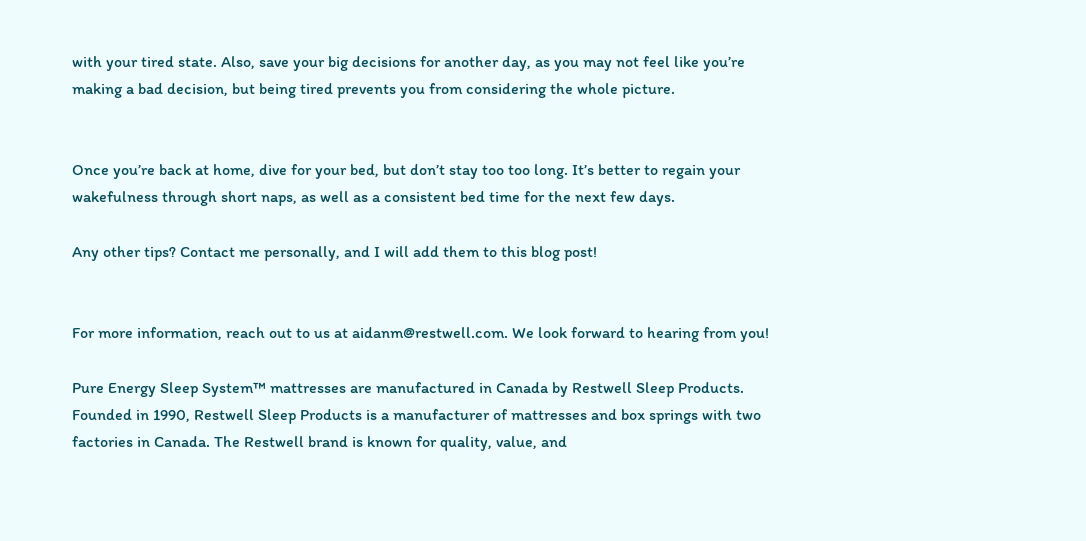with your tired state. Also, save your big decisions for another day, as you may not feel like you’re making a bad decision, but being tired prevents you from considering the whole picture.


Once you’re back at home, dive for your bed, but don’t stay too too long. It’s better to regain your wakefulness through short naps, as well as a consistent bed time for the next few days.

Any other tips? Contact me personally, and I will add them to this blog post!


For more information, reach out to us at aidanm@restwell.com. We look forward to hearing from you!

Pure Energy Sleep System™ mattresses are manufactured in Canada by Restwell Sleep Products. Founded in 1990, Restwell Sleep Products is a manufacturer of mattresses and box springs with two factories in Canada. The Restwell brand is known for quality, value, and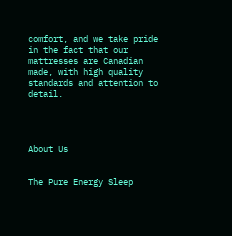comfort, and we take pride in the fact that our mattresses are Canadian made, with high quality standards and attention to detail.




About Us


The Pure Energy Sleep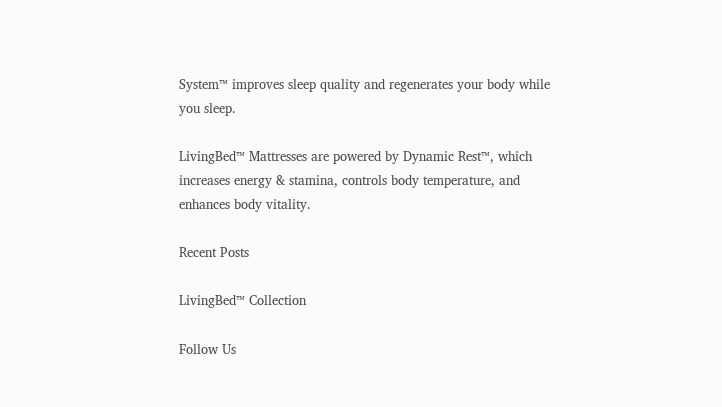System™ improves sleep quality and regenerates your body while you sleep.

LivingBed™ Mattresses are powered by Dynamic Rest™, which increases energy & stamina, controls body temperature, and enhances body vitality.

Recent Posts

LivingBed™ Collection

Follow Us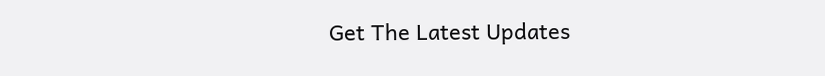Get The Latest Updates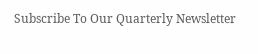Subscribe To Our Quarterly Newsletter